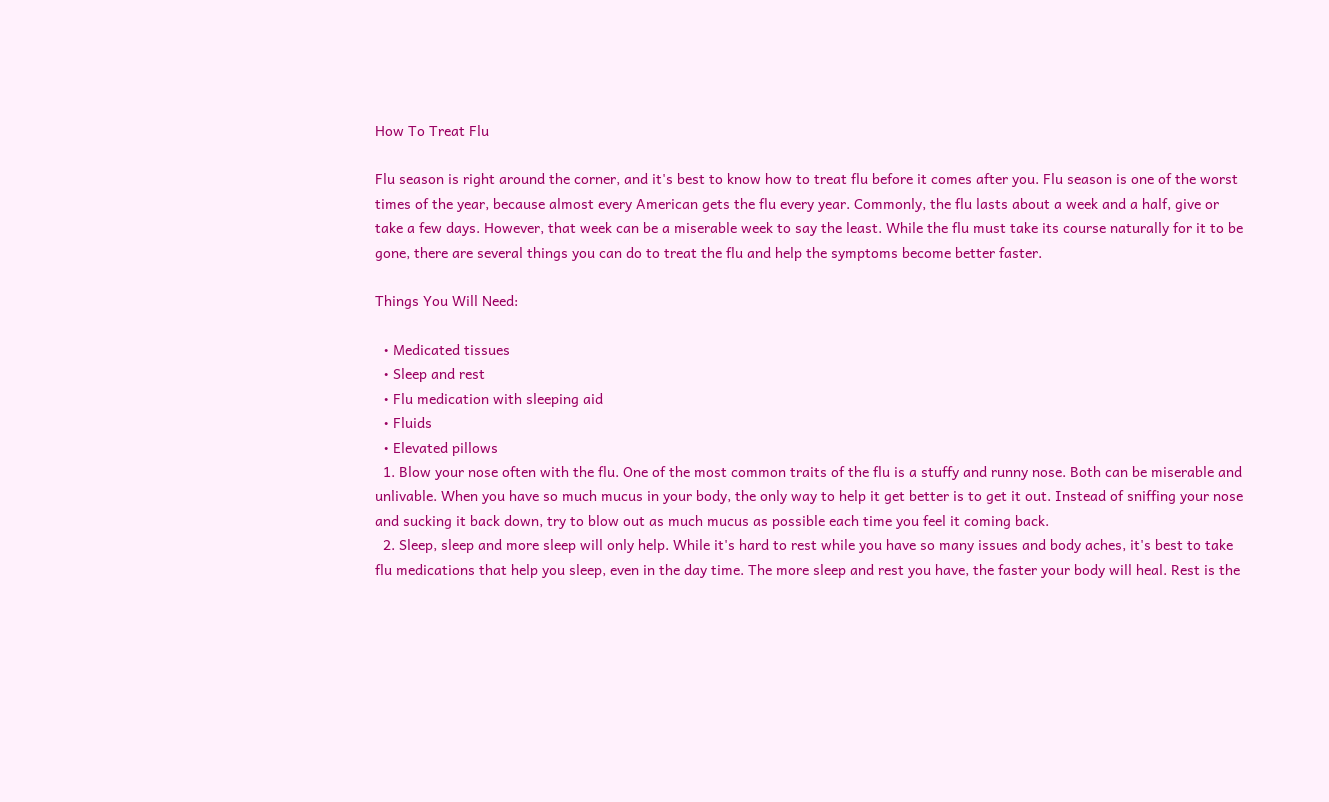How To Treat Flu

Flu season is right around the corner, and it's best to know how to treat flu before it comes after you. Flu season is one of the worst times of the year, because almost every American gets the flu every year. Commonly, the flu lasts about a week and a half, give or take a few days. However, that week can be a miserable week to say the least. While the flu must take its course naturally for it to be gone, there are several things you can do to treat the flu and help the symptoms become better faster.

Things You Will Need:

  • Medicated tissues
  • Sleep and rest
  • Flu medication with sleeping aid
  • Fluids
  • Elevated pillows
  1. Blow your nose often with the flu. One of the most common traits of the flu is a stuffy and runny nose. Both can be miserable and unlivable. When you have so much mucus in your body, the only way to help it get better is to get it out. Instead of sniffing your nose and sucking it back down, try to blow out as much mucus as possible each time you feel it coming back.
  2. Sleep, sleep and more sleep will only help. While it's hard to rest while you have so many issues and body aches, it's best to take flu medications that help you sleep, even in the day time. The more sleep and rest you have, the faster your body will heal. Rest is the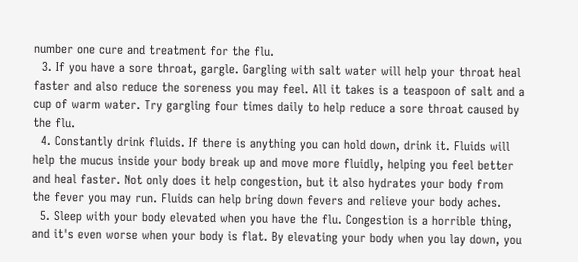number one cure and treatment for the flu.
  3. If you have a sore throat, gargle. Gargling with salt water will help your throat heal faster and also reduce the soreness you may feel. All it takes is a teaspoon of salt and a cup of warm water. Try gargling four times daily to help reduce a sore throat caused by the flu.
  4. Constantly drink fluids. If there is anything you can hold down, drink it. Fluids will help the mucus inside your body break up and move more fluidly, helping you feel better and heal faster. Not only does it help congestion, but it also hydrates your body from the fever you may run. Fluids can help bring down fevers and relieve your body aches.
  5. Sleep with your body elevated when you have the flu. Congestion is a horrible thing, and it's even worse when your body is flat. By elevating your body when you lay down, you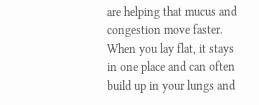are helping that mucus and congestion move faster. When you lay flat, it stays in one place and can often build up in your lungs and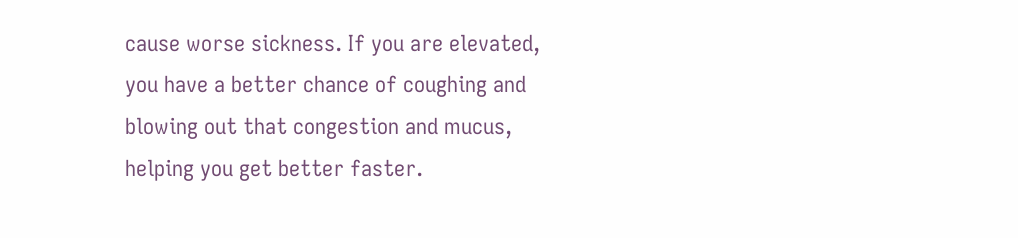cause worse sickness. If you are elevated, you have a better chance of coughing and blowing out that congestion and mucus, helping you get better faster.